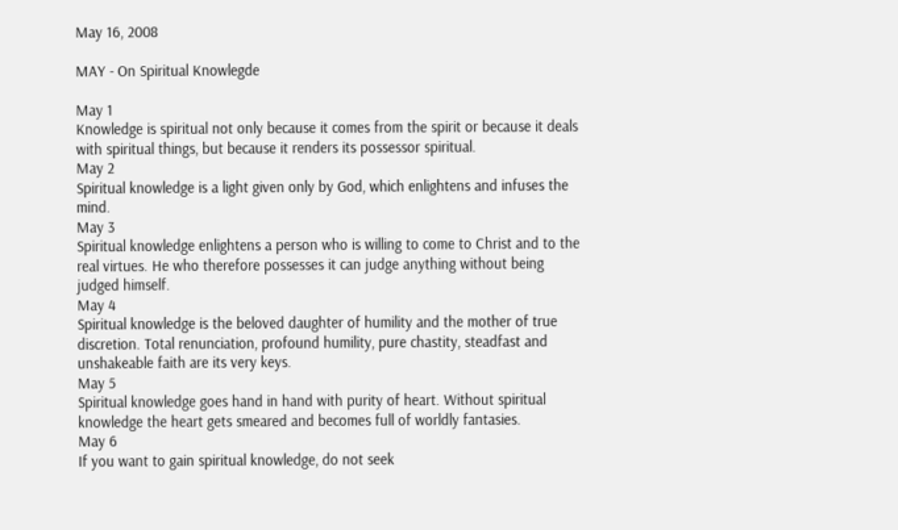May 16, 2008

MAY - On Spiritual Knowlegde

May 1
Knowledge is spiritual not only because it comes from the spirit or because it deals with spiritual things, but because it renders its possessor spiritual.
May 2
Spiritual knowledge is a light given only by God, which enlightens and infuses the mind.
May 3
Spiritual knowledge enlightens a person who is willing to come to Christ and to the real virtues. He who therefore possesses it can judge anything without being judged himself.
May 4
Spiritual knowledge is the beloved daughter of humility and the mother of true discretion. Total renunciation, profound humility, pure chastity, steadfast and unshakeable faith are its very keys.
May 5
Spiritual knowledge goes hand in hand with purity of heart. Without spiritual knowledge the heart gets smeared and becomes full of worldly fantasies.
May 6
If you want to gain spiritual knowledge, do not seek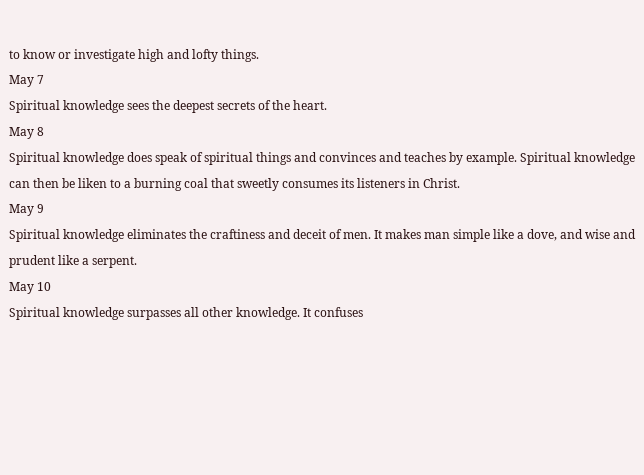to know or investigate high and lofty things.
May 7
Spiritual knowledge sees the deepest secrets of the heart.
May 8
Spiritual knowledge does speak of spiritual things and convinces and teaches by example. Spiritual knowledge can then be liken to a burning coal that sweetly consumes its listeners in Christ.
May 9
Spiritual knowledge eliminates the craftiness and deceit of men. It makes man simple like a dove, and wise and prudent like a serpent.
May 10
Spiritual knowledge surpasses all other knowledge. It confuses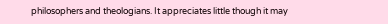philosophers and theologians. It appreciates little though it may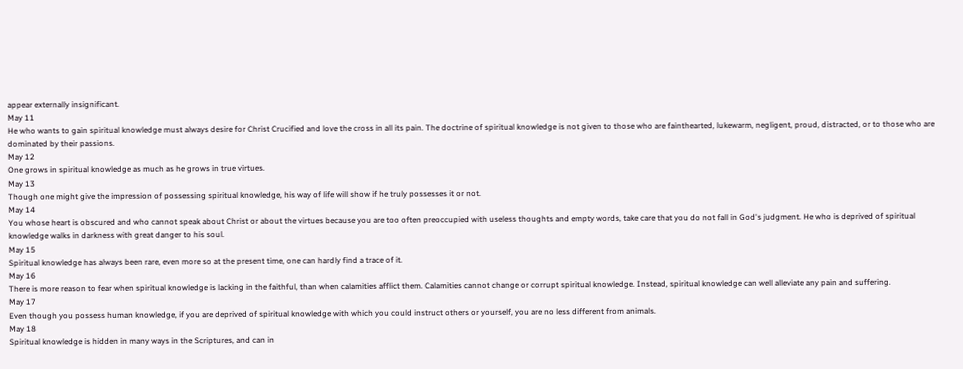appear externally insignificant.
May 11
He who wants to gain spiritual knowledge must always desire for Christ Crucified and love the cross in all its pain. The doctrine of spiritual knowledge is not given to those who are fainthearted, lukewarm, negligent, proud, distracted, or to those who are dominated by their passions.
May 12
One grows in spiritual knowledge as much as he grows in true virtues.
May 13
Though one might give the impression of possessing spiritual knowledge, his way of life will show if he truly possesses it or not.
May 14
You whose heart is obscured and who cannot speak about Christ or about the virtues because you are too often preoccupied with useless thoughts and empty words, take care that you do not fall in God's judgment. He who is deprived of spiritual knowledge walks in darkness with great danger to his soul.
May 15
Spiritual knowledge has always been rare, even more so at the present time, one can hardly find a trace of it.
May 16
There is more reason to fear when spiritual knowledge is lacking in the faithful, than when calamities afflict them. Calamities cannot change or corrupt spiritual knowledge. Instead, spiritual knowledge can well alleviate any pain and suffering.
May 17
Even though you possess human knowledge, if you are deprived of spiritual knowledge with which you could instruct others or yourself, you are no less different from animals.
May 18
Spiritual knowledge is hidden in many ways in the Scriptures, and can in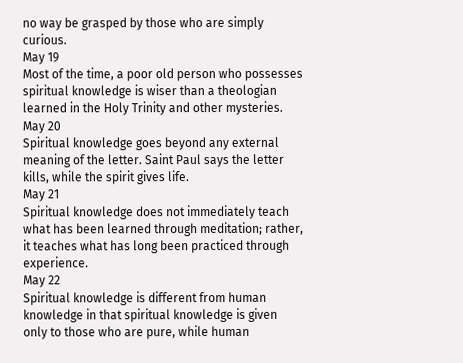no way be grasped by those who are simply curious.
May 19
Most of the time, a poor old person who possesses spiritual knowledge is wiser than a theologian learned in the Holy Trinity and other mysteries.
May 20
Spiritual knowledge goes beyond any external meaning of the letter. Saint Paul says the letter kills, while the spirit gives life.
May 21
Spiritual knowledge does not immediately teach what has been learned through meditation; rather, it teaches what has long been practiced through experience.
May 22
Spiritual knowledge is different from human knowledge in that spiritual knowledge is given only to those who are pure, while human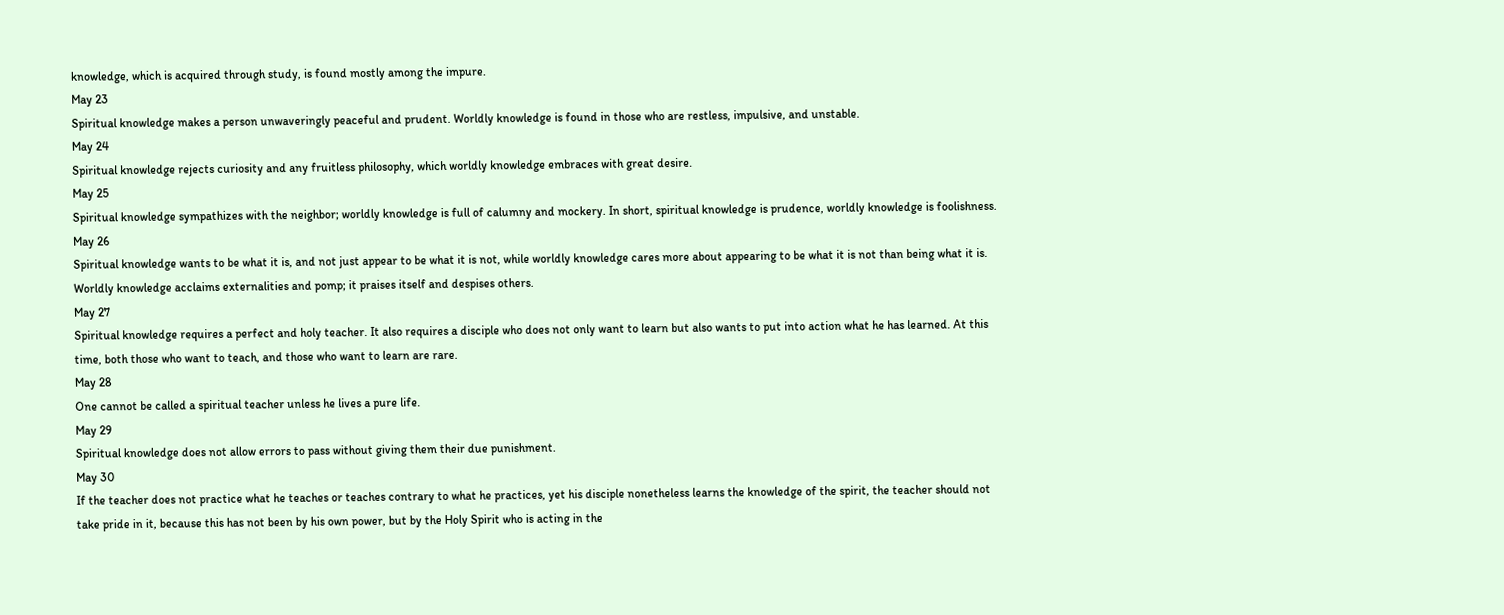knowledge, which is acquired through study, is found mostly among the impure.
May 23
Spiritual knowledge makes a person unwaveringly peaceful and prudent. Worldly knowledge is found in those who are restless, impulsive, and unstable.
May 24
Spiritual knowledge rejects curiosity and any fruitless philosophy, which worldly knowledge embraces with great desire.
May 25
Spiritual knowledge sympathizes with the neighbor; worldly knowledge is full of calumny and mockery. In short, spiritual knowledge is prudence, worldly knowledge is foolishness.
May 26
Spiritual knowledge wants to be what it is, and not just appear to be what it is not, while worldly knowledge cares more about appearing to be what it is not than being what it is. Worldly knowledge acclaims externalities and pomp; it praises itself and despises others.
May 27
Spiritual knowledge requires a perfect and holy teacher. It also requires a disciple who does not only want to learn but also wants to put into action what he has learned. At this time, both those who want to teach, and those who want to learn are rare.
May 28
One cannot be called a spiritual teacher unless he lives a pure life.
May 29
Spiritual knowledge does not allow errors to pass without giving them their due punishment.
May 30
If the teacher does not practice what he teaches or teaches contrary to what he practices, yet his disciple nonetheless learns the knowledge of the spirit, the teacher should not take pride in it, because this has not been by his own power, but by the Holy Spirit who is acting in the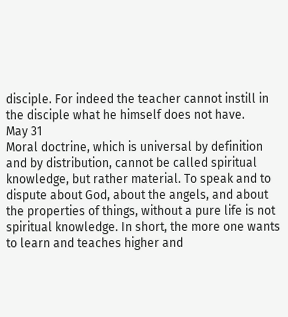disciple. For indeed the teacher cannot instill in the disciple what he himself does not have.
May 31
Moral doctrine, which is universal by definition and by distribution, cannot be called spiritual knowledge, but rather material. To speak and to dispute about God, about the angels, and about the properties of things, without a pure life is not spiritual knowledge. In short, the more one wants to learn and teaches higher and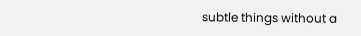subtle things without a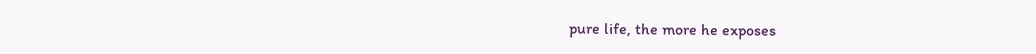pure life, the more he exposes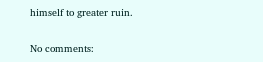himself to greater ruin.

No comments: